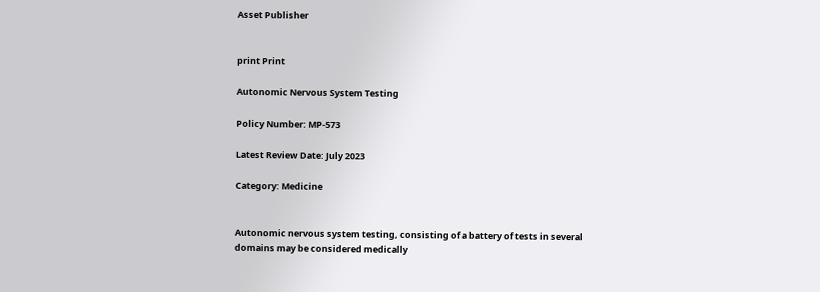Asset Publisher


print Print

Autonomic Nervous System Testing

Policy Number: MP-573

Latest Review Date: July 2023

Category: Medicine


Autonomic nervous system testing, consisting of a battery of tests in several domains may be considered medically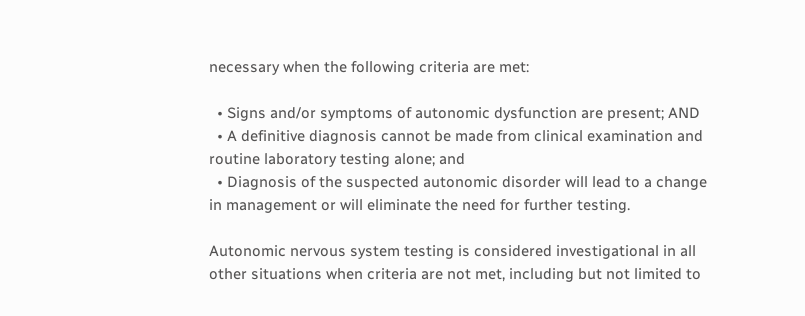necessary when the following criteria are met:

  • Signs and/or symptoms of autonomic dysfunction are present; AND
  • A definitive diagnosis cannot be made from clinical examination and routine laboratory testing alone; and
  • Diagnosis of the suspected autonomic disorder will lead to a change in management or will eliminate the need for further testing.

Autonomic nervous system testing is considered investigational in all other situations when criteria are not met, including but not limited to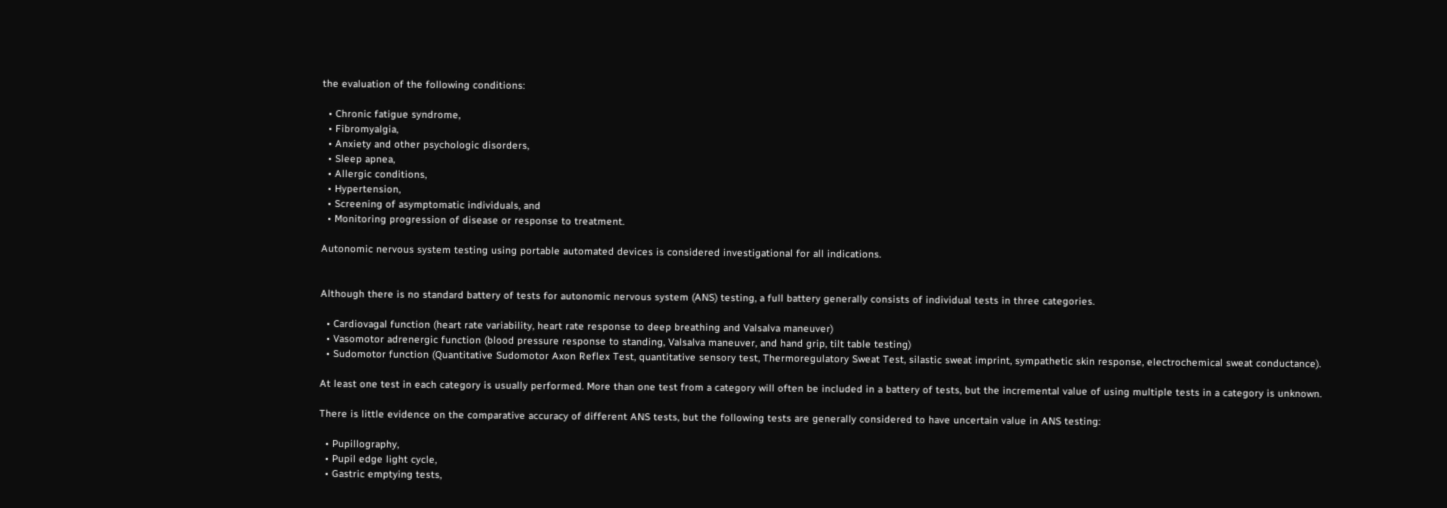the evaluation of the following conditions:

  • Chronic fatigue syndrome,
  • Fibromyalgia,
  • Anxiety and other psychologic disorders,
  • Sleep apnea,
  • Allergic conditions,
  • Hypertension,
  • Screening of asymptomatic individuals, and
  • Monitoring progression of disease or response to treatment.

Autonomic nervous system testing using portable automated devices is considered investigational for all indications.


Although there is no standard battery of tests for autonomic nervous system (ANS) testing, a full battery generally consists of individual tests in three categories.

  • Cardiovagal function (heart rate variability, heart rate response to deep breathing and Valsalva maneuver)
  • Vasomotor adrenergic function (blood pressure response to standing, Valsalva maneuver, and hand grip, tilt table testing)
  • Sudomotor function (Quantitative Sudomotor Axon Reflex Test, quantitative sensory test, Thermoregulatory Sweat Test, silastic sweat imprint, sympathetic skin response, electrochemical sweat conductance).

At least one test in each category is usually performed. More than one test from a category will often be included in a battery of tests, but the incremental value of using multiple tests in a category is unknown.

There is little evidence on the comparative accuracy of different ANS tests, but the following tests are generally considered to have uncertain value in ANS testing:

  • Pupillography,
  • Pupil edge light cycle,
  • Gastric emptying tests,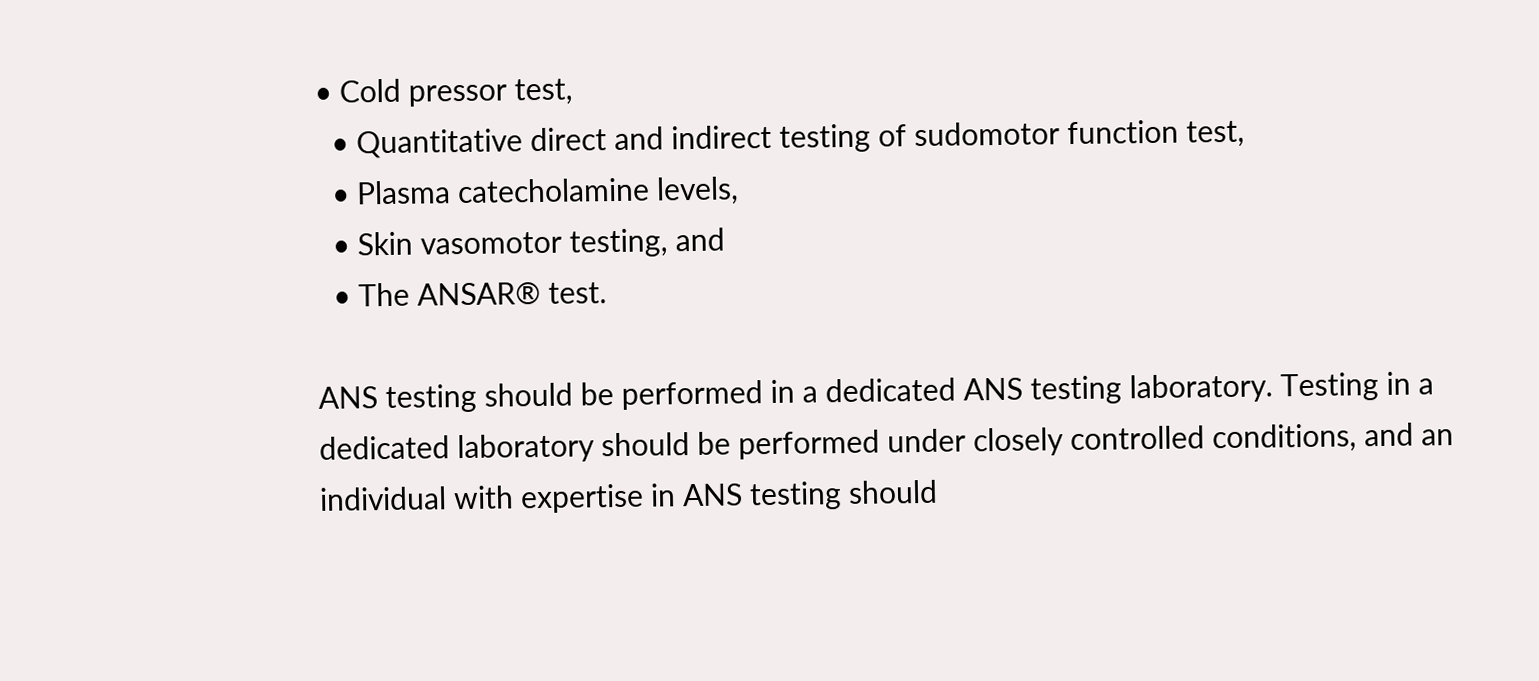• Cold pressor test,
  • Quantitative direct and indirect testing of sudomotor function test,
  • Plasma catecholamine levels,
  • Skin vasomotor testing, and
  • The ANSAR® test.

ANS testing should be performed in a dedicated ANS testing laboratory. Testing in a dedicated laboratory should be performed under closely controlled conditions, and an individual with expertise in ANS testing should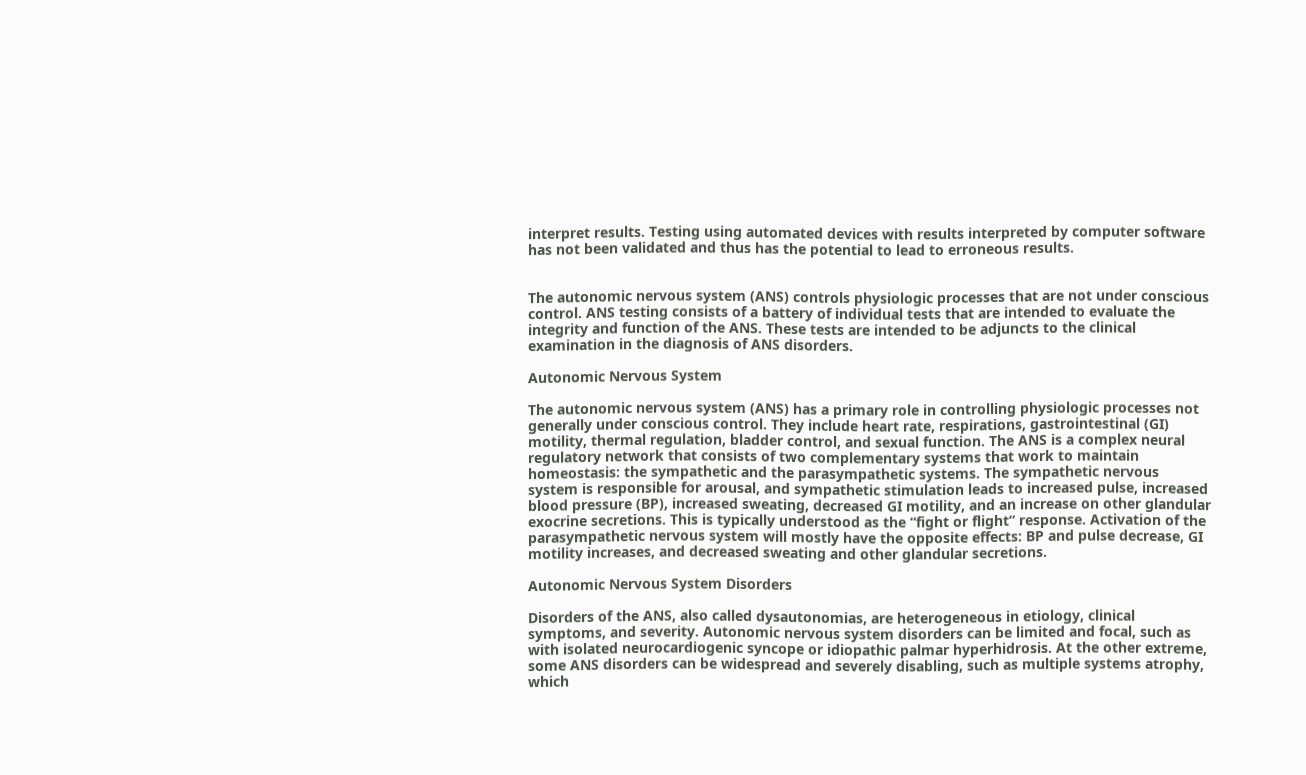interpret results. Testing using automated devices with results interpreted by computer software has not been validated and thus has the potential to lead to erroneous results.


The autonomic nervous system (ANS) controls physiologic processes that are not under conscious control. ANS testing consists of a battery of individual tests that are intended to evaluate the integrity and function of the ANS. These tests are intended to be adjuncts to the clinical examination in the diagnosis of ANS disorders.

Autonomic Nervous System

The autonomic nervous system (ANS) has a primary role in controlling physiologic processes not generally under conscious control. They include heart rate, respirations, gastrointestinal (GI) motility, thermal regulation, bladder control, and sexual function. The ANS is a complex neural regulatory network that consists of two complementary systems that work to maintain homeostasis: the sympathetic and the parasympathetic systems. The sympathetic nervous system is responsible for arousal, and sympathetic stimulation leads to increased pulse, increased blood pressure (BP), increased sweating, decreased GI motility, and an increase on other glandular exocrine secretions. This is typically understood as the “fight or flight” response. Activation of the parasympathetic nervous system will mostly have the opposite effects: BP and pulse decrease, GI motility increases, and decreased sweating and other glandular secretions.

Autonomic Nervous System Disorders

Disorders of the ANS, also called dysautonomias, are heterogeneous in etiology, clinical symptoms, and severity. Autonomic nervous system disorders can be limited and focal, such as with isolated neurocardiogenic syncope or idiopathic palmar hyperhidrosis. At the other extreme, some ANS disorders can be widespread and severely disabling, such as multiple systems atrophy, which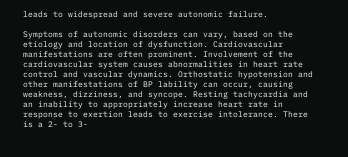leads to widespread and severe autonomic failure.

Symptoms of autonomic disorders can vary, based on the etiology and location of dysfunction. Cardiovascular manifestations are often prominent. Involvement of the cardiovascular system causes abnormalities in heart rate control and vascular dynamics. Orthostatic hypotension and other manifestations of BP lability can occur, causing weakness, dizziness, and syncope. Resting tachycardia and an inability to appropriately increase heart rate in response to exertion leads to exercise intolerance. There is a 2- to 3-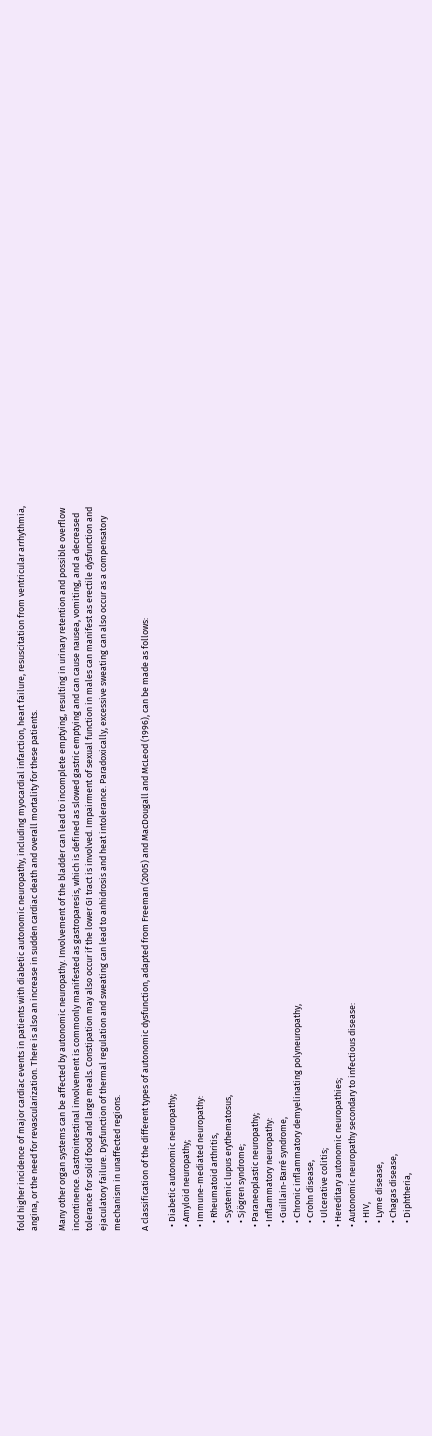fold higher incidence of major cardiac events in patients with diabetic autonomic neuropathy, including myocardial infarction, heart failure, resuscitation from ventricular arrhythmia, angina, or the need for revascularization. There is also an increase in sudden cardiac death and overall mortality for these patients.

Many other organ systems can be affected by autonomic neuropathy. Involvement of the bladder can lead to incomplete emptying, resulting in urinary retention and possible overflow incontinence. Gastrointestinal involvement is commonly manifested as gastroparesis, which is defined as slowed gastric emptying and can cause nausea, vomiting, and a decreased tolerance for solid food and large meals. Constipation may also occur if the lower GI tract is involved. Impairment of sexual function in males can manifest as erectile dysfunction and ejaculatory failure. Dysfunction of thermal regulation and sweating can lead to anhidrosis and heat intolerance. Paradoxically, excessive sweating can also occur as a compensatory mechanism in unaffected regions.

A classification of the different types of autonomic dysfunction, adapted from Freeman (2005) and MacDougall and McLeod (1996), can be made as follows:

  • Diabetic autonomic neuropathy;
  • Amyloid neuropathy;
  • Immune-mediated neuropathy:
    • Rheumatoid arthritis,
    • Systemic lupus erythematosus,
    • Sjögren syndrome;
  • Paraneoplastic neuropathy;
  • Inflammatory neuropathy:
    • Guillain-Barré syndrome,
    • Chronic inflammatory demyelinating polyneuropathy,
    • Crohn disease,
    • Ulcerative colitis;
  • Hereditary autonomic neuropathies;
  • Autonomic neuropathy secondary to infectious disease:
    • HIV,
    • Lyme disease,
    • Chagas disease,
    • Diphtheria,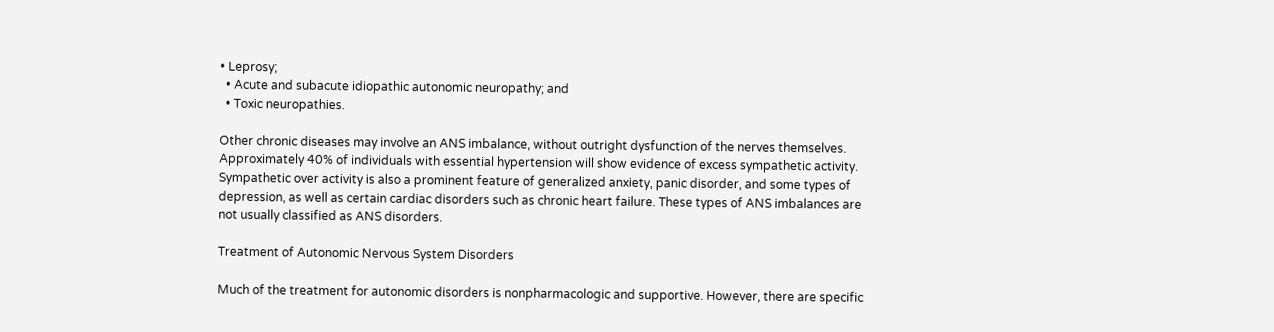• Leprosy;
  • Acute and subacute idiopathic autonomic neuropathy; and
  • Toxic neuropathies.

Other chronic diseases may involve an ANS imbalance, without outright dysfunction of the nerves themselves. Approximately 40% of individuals with essential hypertension will show evidence of excess sympathetic activity. Sympathetic over activity is also a prominent feature of generalized anxiety, panic disorder, and some types of depression, as well as certain cardiac disorders such as chronic heart failure. These types of ANS imbalances are not usually classified as ANS disorders.

Treatment of Autonomic Nervous System Disorders

Much of the treatment for autonomic disorders is nonpharmacologic and supportive. However, there are specific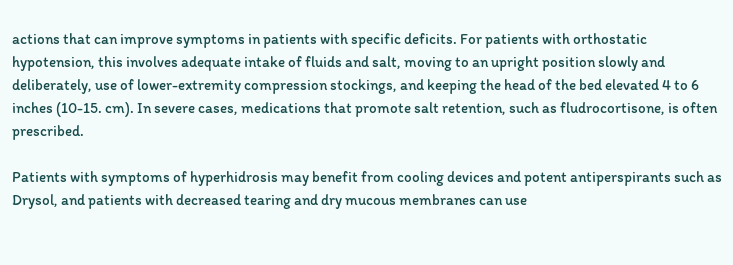actions that can improve symptoms in patients with specific deficits. For patients with orthostatic hypotension, this involves adequate intake of fluids and salt, moving to an upright position slowly and deliberately, use of lower-extremity compression stockings, and keeping the head of the bed elevated 4 to 6 inches (10-15. cm). In severe cases, medications that promote salt retention, such as fludrocortisone, is often prescribed.

Patients with symptoms of hyperhidrosis may benefit from cooling devices and potent antiperspirants such as Drysol, and patients with decreased tearing and dry mucous membranes can use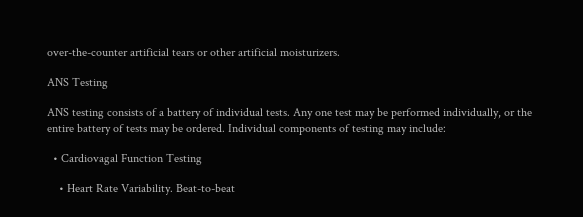over-the-counter artificial tears or other artificial moisturizers.

ANS Testing

ANS testing consists of a battery of individual tests. Any one test may be performed individually, or the entire battery of tests may be ordered. Individual components of testing may include:

  • Cardiovagal Function Testing

    • Heart Rate Variability. Beat-to-beat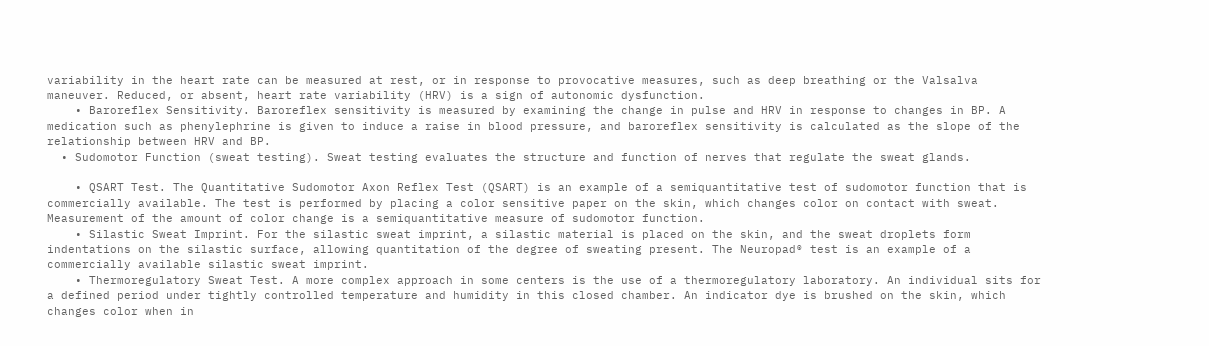variability in the heart rate can be measured at rest, or in response to provocative measures, such as deep breathing or the Valsalva maneuver. Reduced, or absent, heart rate variability (HRV) is a sign of autonomic dysfunction.
    • Baroreflex Sensitivity. Baroreflex sensitivity is measured by examining the change in pulse and HRV in response to changes in BP. A medication such as phenylephrine is given to induce a raise in blood pressure, and baroreflex sensitivity is calculated as the slope of the relationship between HRV and BP.
  • Sudomotor Function (sweat testing). Sweat testing evaluates the structure and function of nerves that regulate the sweat glands.

    • QSART Test. The Quantitative Sudomotor Axon Reflex Test (QSART) is an example of a semiquantitative test of sudomotor function that is commercially available. The test is performed by placing a color sensitive paper on the skin, which changes color on contact with sweat. Measurement of the amount of color change is a semiquantitative measure of sudomotor function.
    • Silastic Sweat Imprint. For the silastic sweat imprint, a silastic material is placed on the skin, and the sweat droplets form indentations on the silastic surface, allowing quantitation of the degree of sweating present. The Neuropad® test is an example of a commercially available silastic sweat imprint.
    • Thermoregulatory Sweat Test. A more complex approach in some centers is the use of a thermoregulatory laboratory. An individual sits for a defined period under tightly controlled temperature and humidity in this closed chamber. An indicator dye is brushed on the skin, which changes color when in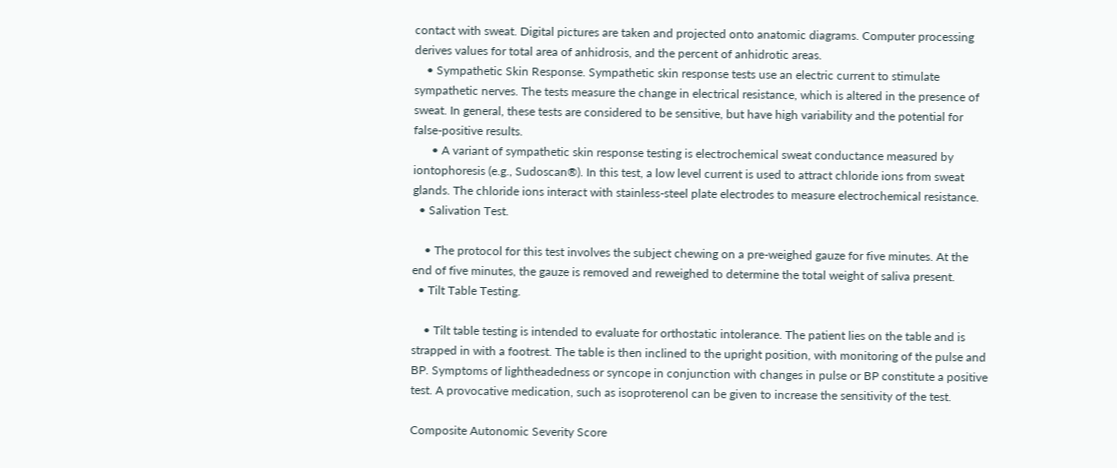contact with sweat. Digital pictures are taken and projected onto anatomic diagrams. Computer processing derives values for total area of anhidrosis, and the percent of anhidrotic areas.
    • Sympathetic Skin Response. Sympathetic skin response tests use an electric current to stimulate sympathetic nerves. The tests measure the change in electrical resistance, which is altered in the presence of sweat. In general, these tests are considered to be sensitive, but have high variability and the potential for false-positive results.
      • A variant of sympathetic skin response testing is electrochemical sweat conductance measured by iontophoresis (e.g., Sudoscan®). In this test, a low level current is used to attract chloride ions from sweat glands. The chloride ions interact with stainless-steel plate electrodes to measure electrochemical resistance.
  • Salivation Test.

    • The protocol for this test involves the subject chewing on a pre-weighed gauze for five minutes. At the end of five minutes, the gauze is removed and reweighed to determine the total weight of saliva present.
  • Tilt Table Testing.

    • Tilt table testing is intended to evaluate for orthostatic intolerance. The patient lies on the table and is strapped in with a footrest. The table is then inclined to the upright position, with monitoring of the pulse and BP. Symptoms of lightheadedness or syncope in conjunction with changes in pulse or BP constitute a positive test. A provocative medication, such as isoproterenol can be given to increase the sensitivity of the test.

Composite Autonomic Severity Score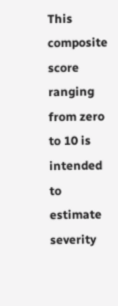This composite score ranging from zero to 10 is intended to estimate severity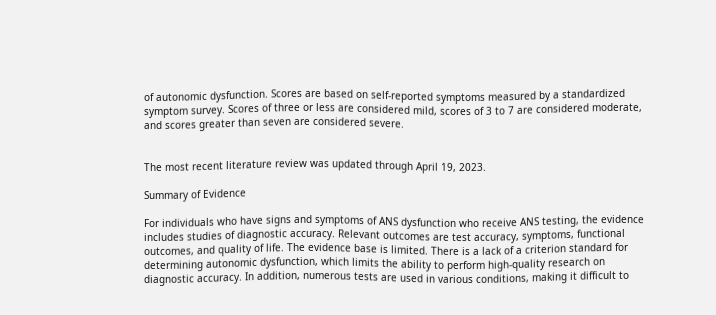of autonomic dysfunction. Scores are based on self-reported symptoms measured by a standardized symptom survey. Scores of three or less are considered mild, scores of 3 to 7 are considered moderate, and scores greater than seven are considered severe.


The most recent literature review was updated through April 19, 2023.

Summary of Evidence

For individuals who have signs and symptoms of ANS dysfunction who receive ANS testing, the evidence includes studies of diagnostic accuracy. Relevant outcomes are test accuracy, symptoms, functional outcomes, and quality of life. The evidence base is limited. There is a lack of a criterion standard for determining autonomic dysfunction, which limits the ability to perform high-quality research on diagnostic accuracy. In addition, numerous tests are used in various conditions, making it difficult to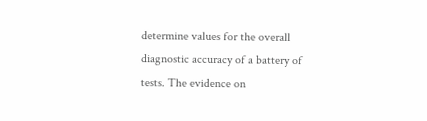determine values for the overall diagnostic accuracy of a battery of tests. The evidence on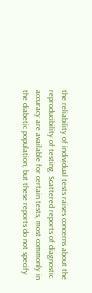the reliability of individual tests raises concerns about the reproducibility of testing. Scattered reports of diagnostic accuracy are available for certain tests, most commonly in the diabetic population, but these reports do not specify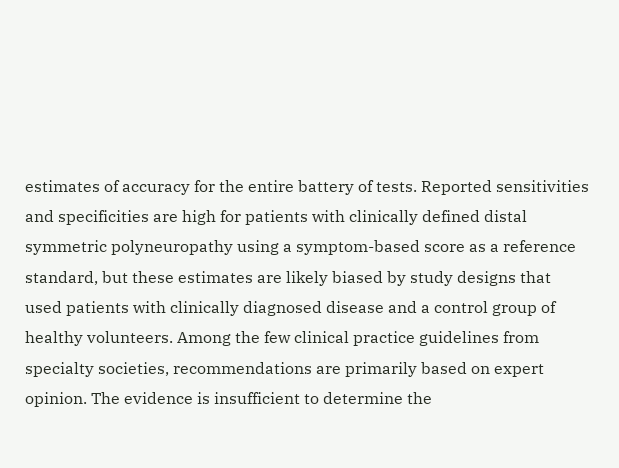estimates of accuracy for the entire battery of tests. Reported sensitivities and specificities are high for patients with clinically defined distal symmetric polyneuropathy using a symptom-based score as a reference standard, but these estimates are likely biased by study designs that used patients with clinically diagnosed disease and a control group of healthy volunteers. Among the few clinical practice guidelines from specialty societies, recommendations are primarily based on expert opinion. The evidence is insufficient to determine the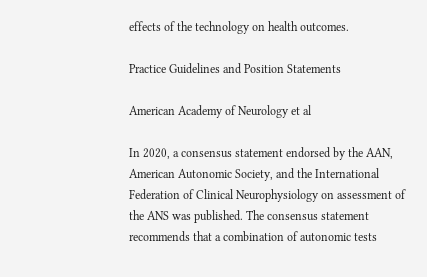effects of the technology on health outcomes.

Practice Guidelines and Position Statements

American Academy of Neurology et al

In 2020, a consensus statement endorsed by the AAN, American Autonomic Society, and the International Federation of Clinical Neurophysiology on assessment of the ANS was published. The consensus statement recommends that a combination of autonomic tests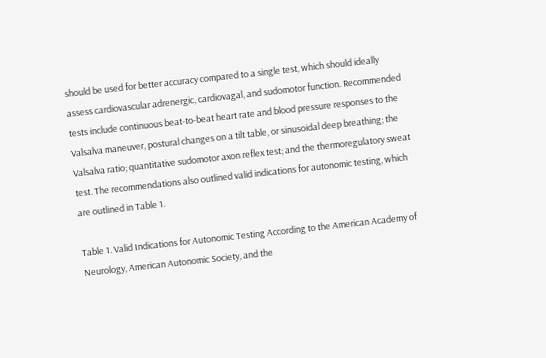should be used for better accuracy compared to a single test, which should ideally assess cardiovascular adrenergic, cardiovagal, and sudomotor function. Recommended tests include continuous beat-to-beat heart rate and blood pressure responses to the Valsalva maneuver, postural changes on a tilt table, or sinusoidal deep breathing; the Valsalva ratio; quantitative sudomotor axon reflex test; and the thermoregulatory sweat test. The recommendations also outlined valid indications for autonomic testing, which are outlined in Table 1.

Table 1. Valid Indications for Autonomic Testing According to the American Academy of Neurology, American Autonomic Society, and the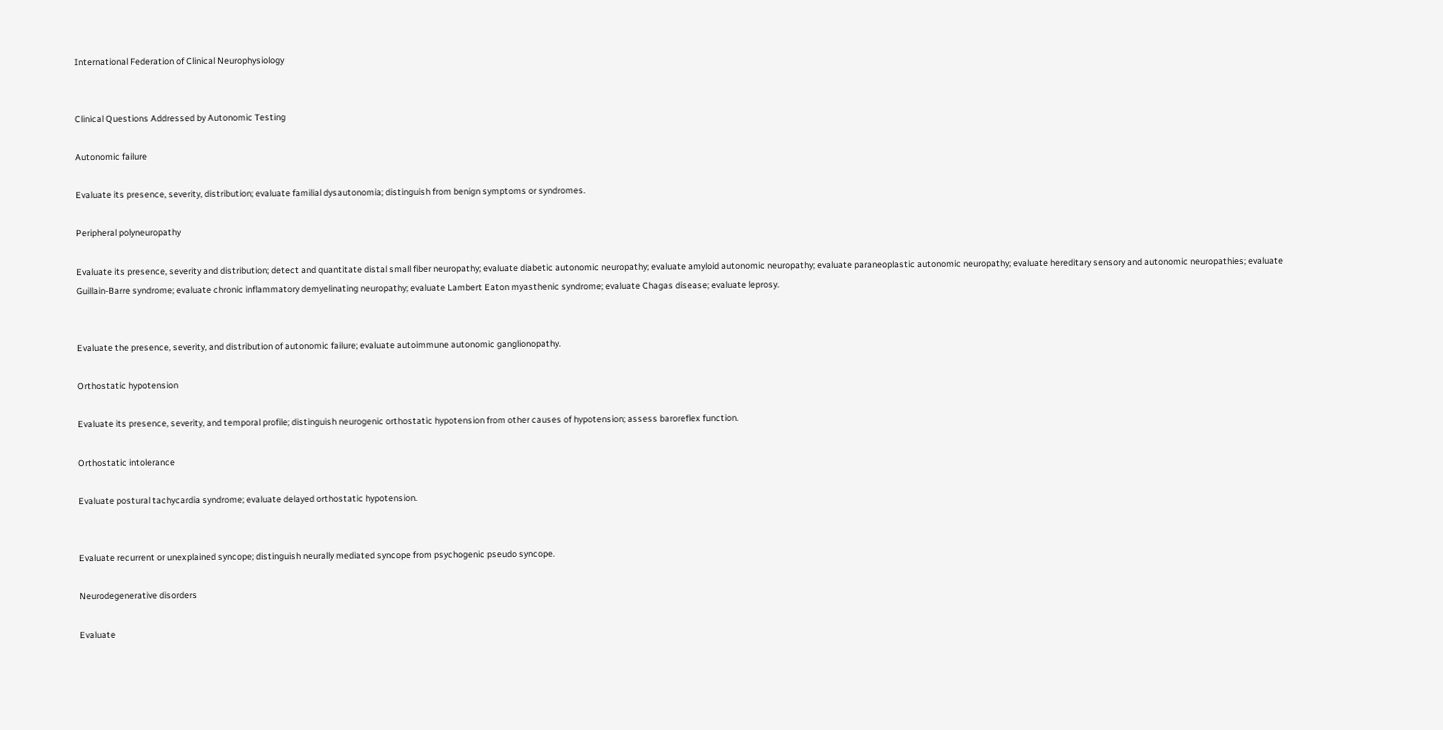International Federation of Clinical Neurophysiology


Clinical Questions Addressed by Autonomic Testing

Autonomic failure

Evaluate its presence, severity, distribution; evaluate familial dysautonomia; distinguish from benign symptoms or syndromes.

Peripheral polyneuropathy

Evaluate its presence, severity and distribution; detect and quantitate distal small fiber neuropathy; evaluate diabetic autonomic neuropathy; evaluate amyloid autonomic neuropathy; evaluate paraneoplastic autonomic neuropathy; evaluate hereditary sensory and autonomic neuropathies; evaluate Guillain-Barre syndrome; evaluate chronic inflammatory demyelinating neuropathy; evaluate Lambert Eaton myasthenic syndrome; evaluate Chagas disease; evaluate leprosy.


Evaluate the presence, severity, and distribution of autonomic failure; evaluate autoimmune autonomic ganglionopathy.

Orthostatic hypotension

Evaluate its presence, severity, and temporal profile; distinguish neurogenic orthostatic hypotension from other causes of hypotension; assess baroreflex function.

Orthostatic intolerance

Evaluate postural tachycardia syndrome; evaluate delayed orthostatic hypotension.


Evaluate recurrent or unexplained syncope; distinguish neurally mediated syncope from psychogenic pseudo syncope.

Neurodegenerative disorders

Evaluate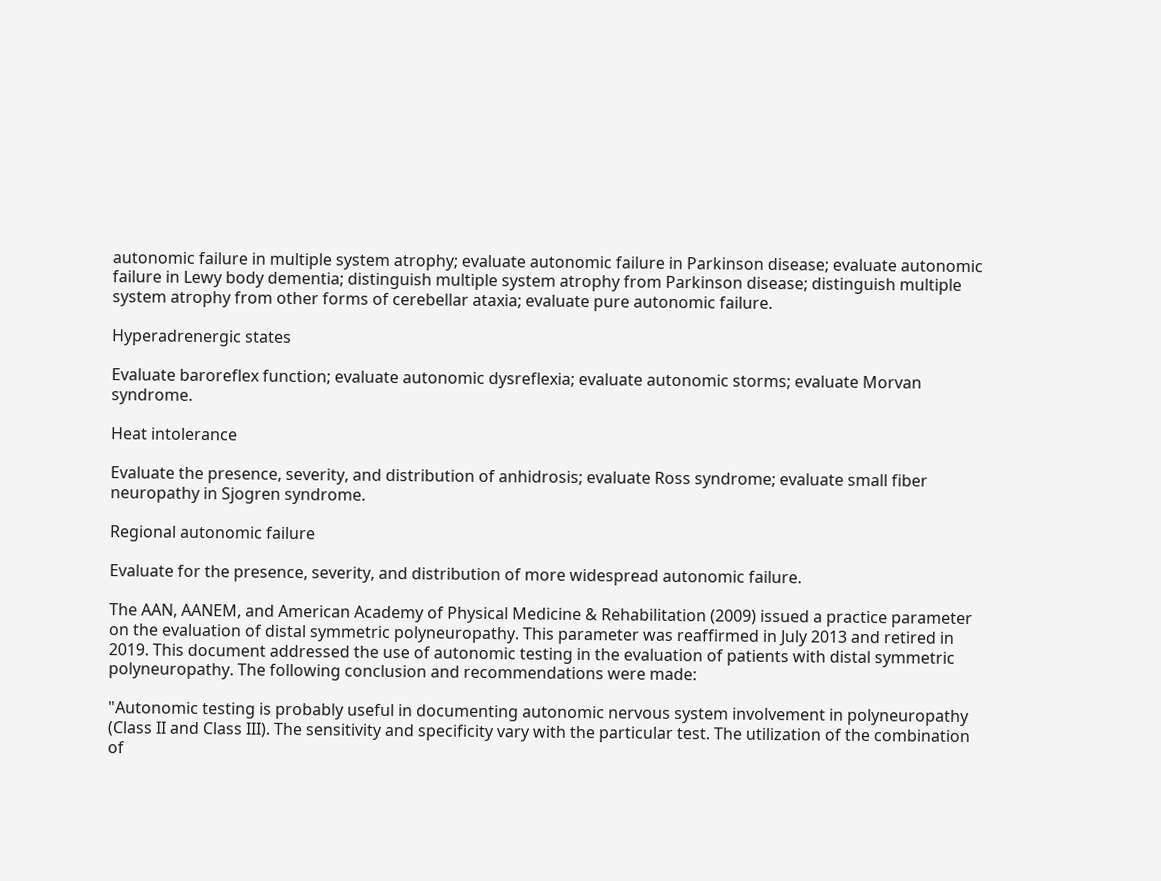autonomic failure in multiple system atrophy; evaluate autonomic failure in Parkinson disease; evaluate autonomic failure in Lewy body dementia; distinguish multiple system atrophy from Parkinson disease; distinguish multiple system atrophy from other forms of cerebellar ataxia; evaluate pure autonomic failure.

Hyperadrenergic states

Evaluate baroreflex function; evaluate autonomic dysreflexia; evaluate autonomic storms; evaluate Morvan syndrome.

Heat intolerance

Evaluate the presence, severity, and distribution of anhidrosis; evaluate Ross syndrome; evaluate small fiber neuropathy in Sjogren syndrome.

Regional autonomic failure

Evaluate for the presence, severity, and distribution of more widespread autonomic failure.

The AAN, AANEM, and American Academy of Physical Medicine & Rehabilitation (2009) issued a practice parameter on the evaluation of distal symmetric polyneuropathy. This parameter was reaffirmed in July 2013 and retired in 2019. This document addressed the use of autonomic testing in the evaluation of patients with distal symmetric polyneuropathy. The following conclusion and recommendations were made:

"Autonomic testing is probably useful in documenting autonomic nervous system involvement in polyneuropathy (Class II and Class III). The sensitivity and specificity vary with the particular test. The utilization of the combination of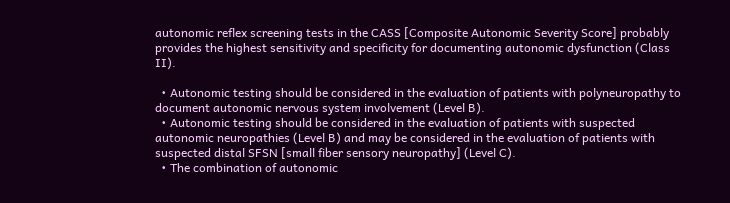autonomic reflex screening tests in the CASS [Composite Autonomic Severity Score] probably provides the highest sensitivity and specificity for documenting autonomic dysfunction (Class II).

  • Autonomic testing should be considered in the evaluation of patients with polyneuropathy to document autonomic nervous system involvement (Level B).
  • Autonomic testing should be considered in the evaluation of patients with suspected autonomic neuropathies (Level B) and may be considered in the evaluation of patients with suspected distal SFSN [small fiber sensory neuropathy] (Level C).
  • The combination of autonomic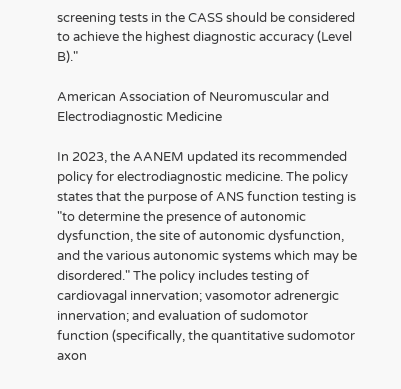screening tests in the CASS should be considered to achieve the highest diagnostic accuracy (Level B)."

American Association of Neuromuscular and Electrodiagnostic Medicine

In 2023, the AANEM updated its recommended policy for electrodiagnostic medicine. The policy states that the purpose of ANS function testing is "to determine the presence of autonomic dysfunction, the site of autonomic dysfunction, and the various autonomic systems which may be disordered." The policy includes testing of cardiovagal innervation; vasomotor adrenergic innervation; and evaluation of sudomotor function (specifically, the quantitative sudomotor axon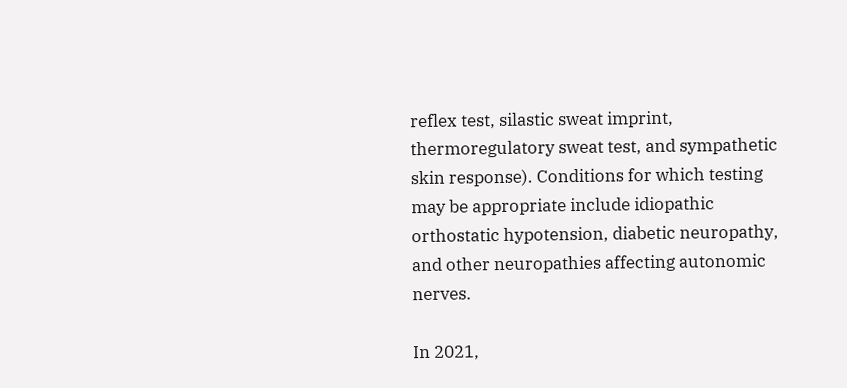reflex test, silastic sweat imprint, thermoregulatory sweat test, and sympathetic skin response). Conditions for which testing may be appropriate include idiopathic orthostatic hypotension, diabetic neuropathy, and other neuropathies affecting autonomic nerves.

In 2021,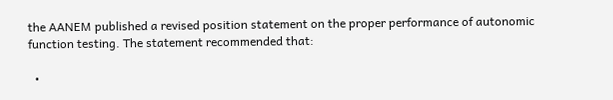the AANEM published a revised position statement on the proper performance of autonomic function testing. The statement recommended that:

  •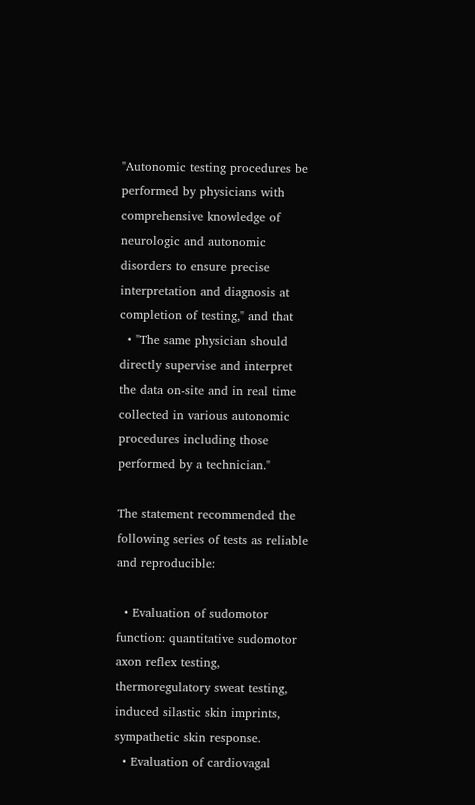"Autonomic testing procedures be performed by physicians with comprehensive knowledge of neurologic and autonomic disorders to ensure precise interpretation and diagnosis at completion of testing," and that
  • "The same physician should directly supervise and interpret the data on-site and in real time collected in various autonomic procedures including those performed by a technician."

The statement recommended the following series of tests as reliable and reproducible:

  • Evaluation of sudomotor function: quantitative sudomotor axon reflex testing, thermoregulatory sweat testing, induced silastic skin imprints, sympathetic skin response.
  • Evaluation of cardiovagal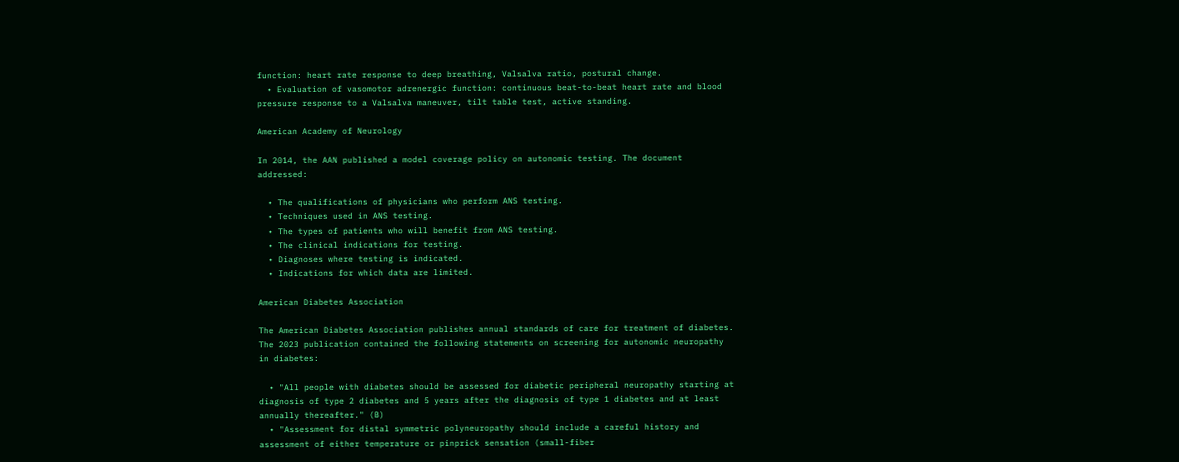function: heart rate response to deep breathing, Valsalva ratio, postural change.
  • Evaluation of vasomotor adrenergic function: continuous beat-to-beat heart rate and blood pressure response to a Valsalva maneuver, tilt table test, active standing.

American Academy of Neurology

In 2014, the AAN published a model coverage policy on autonomic testing. The document addressed:

  • The qualifications of physicians who perform ANS testing.
  • Techniques used in ANS testing.
  • The types of patients who will benefit from ANS testing.
  • The clinical indications for testing.
  • Diagnoses where testing is indicated.
  • Indications for which data are limited.

American Diabetes Association

The American Diabetes Association publishes annual standards of care for treatment of diabetes. The 2023 publication contained the following statements on screening for autonomic neuropathy in diabetes:

  • "All people with diabetes should be assessed for diabetic peripheral neuropathy starting at diagnosis of type 2 diabetes and 5 years after the diagnosis of type 1 diabetes and at least annually thereafter." (B)
  • "Assessment for distal symmetric polyneuropathy should include a careful history and assessment of either temperature or pinprick sensation (small-fiber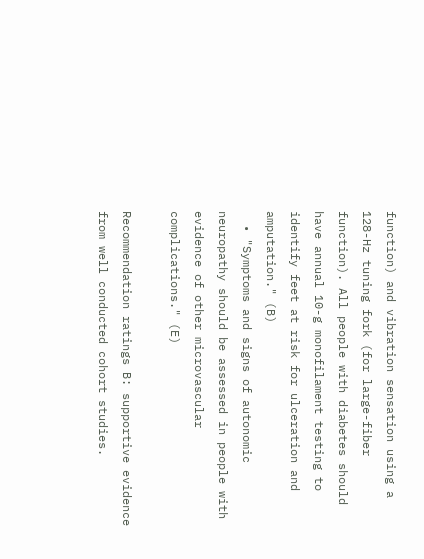function) and vibration sensation using a 128-Hz tuning fork (for large-fiber function). All people with diabetes should have annual 10-g monofilament testing to identify feet at risk for ulceration and amputation." (B)
  • "Symptoms and signs of autonomic neuropathy should be assessed in people with evidence of other microvascular complications." (E)

Recommendation ratings B: supportive evidence from well conducted cohort studies.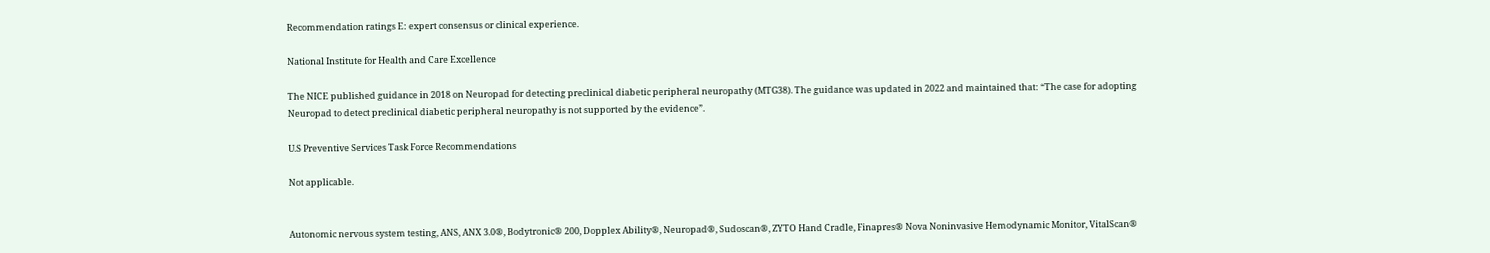Recommendation ratings E: expert consensus or clinical experience.

National Institute for Health and Care Excellence

The NICE published guidance in 2018 on Neuropad for detecting preclinical diabetic peripheral neuropathy (MTG38). The guidance was updated in 2022 and maintained that: “The case for adopting Neuropad to detect preclinical diabetic peripheral neuropathy is not supported by the evidence”.

U.S Preventive Services Task Force Recommendations

Not applicable.


Autonomic nervous system testing, ANS, ANX 3.0®, Bodytronic® 200, Dopplex Ability®, Neuropad®, Sudoscan®, ZYTO Hand Cradle, Finapres® Nova Noninvasive Hemodynamic Monitor, VitalScan®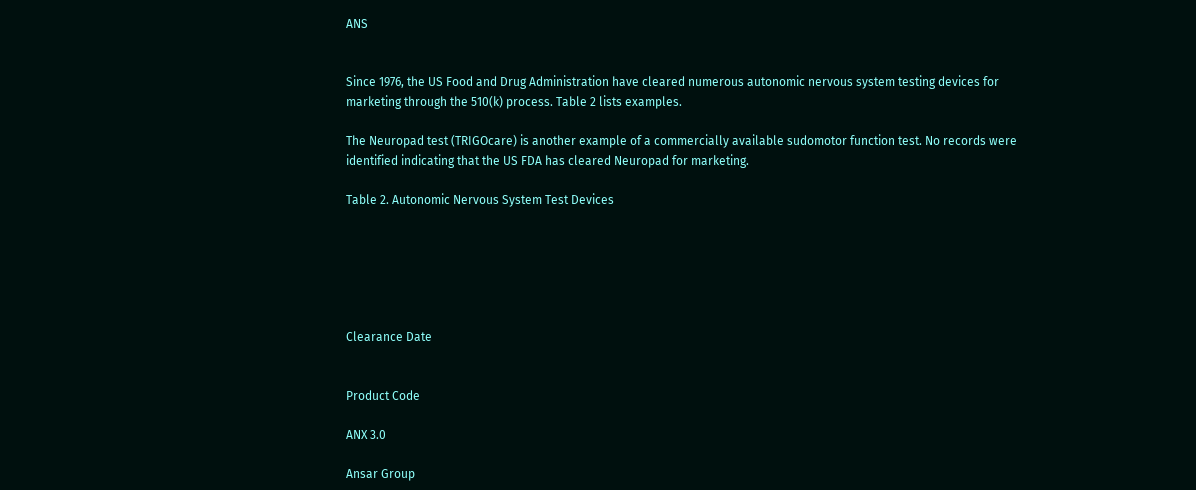ANS


Since 1976, the US Food and Drug Administration have cleared numerous autonomic nervous system testing devices for marketing through the 510(k) process. Table 2 lists examples.

The Neuropad test (TRIGOcare) is another example of a commercially available sudomotor function test. No records were identified indicating that the US FDA has cleared Neuropad for marketing.

Table 2. Autonomic Nervous System Test Devices






Clearance Date


Product Code

ANX 3.0

Ansar Group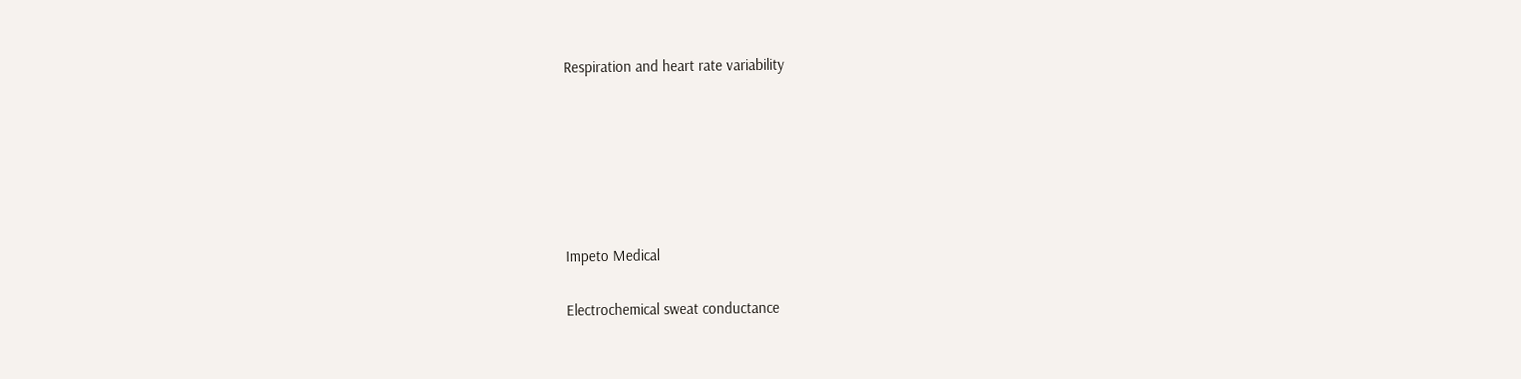Respiration and heart rate variability






Impeto Medical

Electrochemical sweat conductance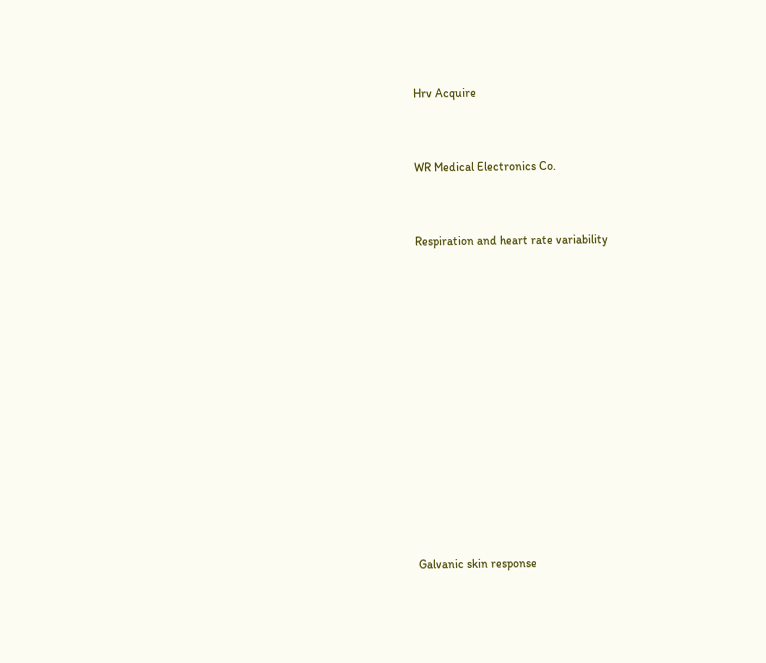Hrv Acquire


WR Medical Electronics Co.


Respiration and heart rate variability












Galvanic skin response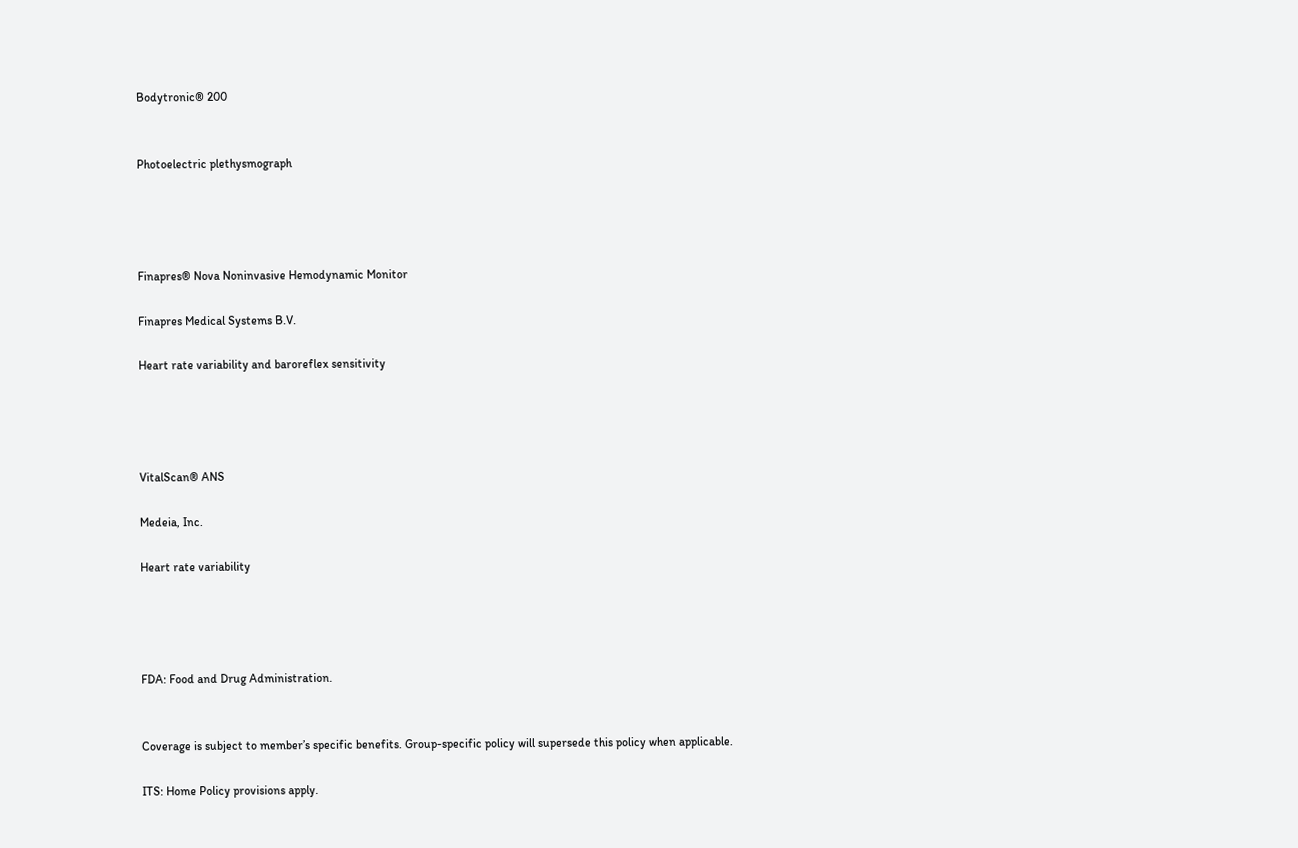Bodytronic® 200


Photoelectric plethysmograph




Finapres® Nova Noninvasive Hemodynamic Monitor

Finapres Medical Systems B.V.

Heart rate variability and baroreflex sensitivity




VitalScan® ANS

Medeia, Inc.

Heart rate variability




FDA: Food and Drug Administration.


Coverage is subject to member’s specific benefits. Group-specific policy will supersede this policy when applicable.

ITS: Home Policy provisions apply.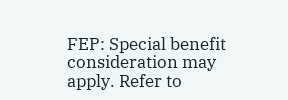FEP: Special benefit consideration may apply. Refer to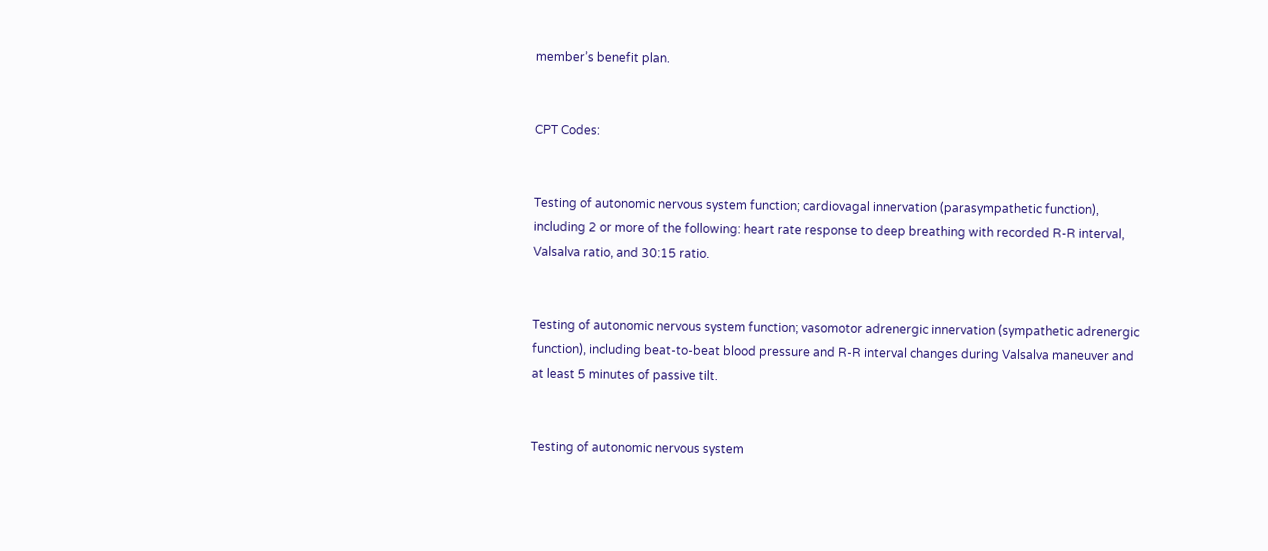member’s benefit plan.


CPT Codes:


Testing of autonomic nervous system function; cardiovagal innervation (parasympathetic function), including 2 or more of the following: heart rate response to deep breathing with recorded R-R interval, Valsalva ratio, and 30:15 ratio.


Testing of autonomic nervous system function; vasomotor adrenergic innervation (sympathetic adrenergic function), including beat-to-beat blood pressure and R-R interval changes during Valsalva maneuver and at least 5 minutes of passive tilt.


Testing of autonomic nervous system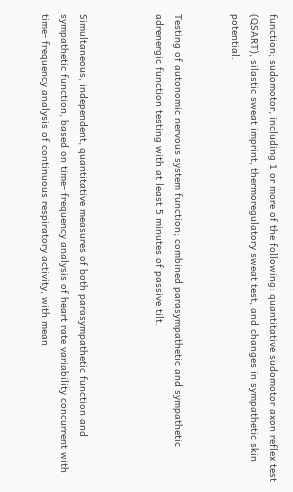function; sudomotor, including 1 or more of the following: quantitative sudomotor axon reflex test (QSART), silastic sweat imprint, thermoregulatory sweat test, and changes in sympathetic skin potential.


Testing of autonomic nervous system function; combined parasympathetic and sympathetic adrenergic function testing with at least 5 minutes of passive tilt.



Simultaneous, independent, quantitative measures of both parasympathetic function and sympathetic function, based on time- frequency analysis of heart rate variability concurrent with time- frequency analysis of continuous respiratory activity, with mean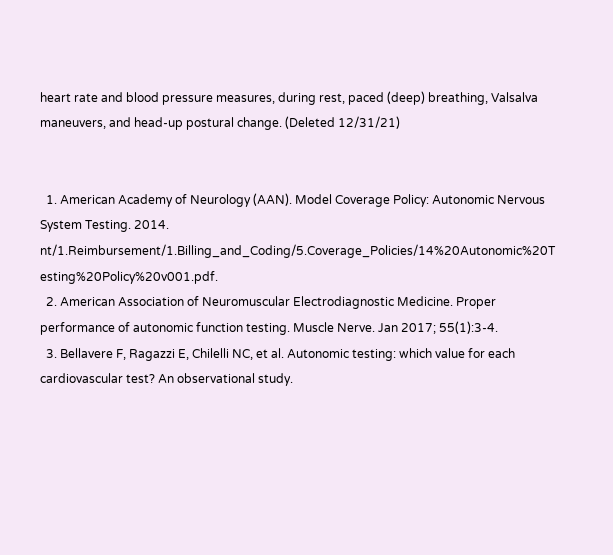heart rate and blood pressure measures, during rest, paced (deep) breathing, Valsalva maneuvers, and head-up postural change. (Deleted 12/31/21)


  1. American Academy of Neurology (AAN). Model Coverage Policy: Autonomic Nervous System Testing. 2014. nt/1.Reimbursement/1.Billing_and_Coding/5.Coverage_Policies/14%20Autonomic%20T esting%20Policy%20v001.pdf.
  2. American Association of Neuromuscular Electrodiagnostic Medicine. Proper performance of autonomic function testing. Muscle Nerve. Jan 2017; 55(1):3-4.
  3. Bellavere F, Ragazzi E, Chilelli NC, et al. Autonomic testing: which value for each cardiovascular test? An observational study.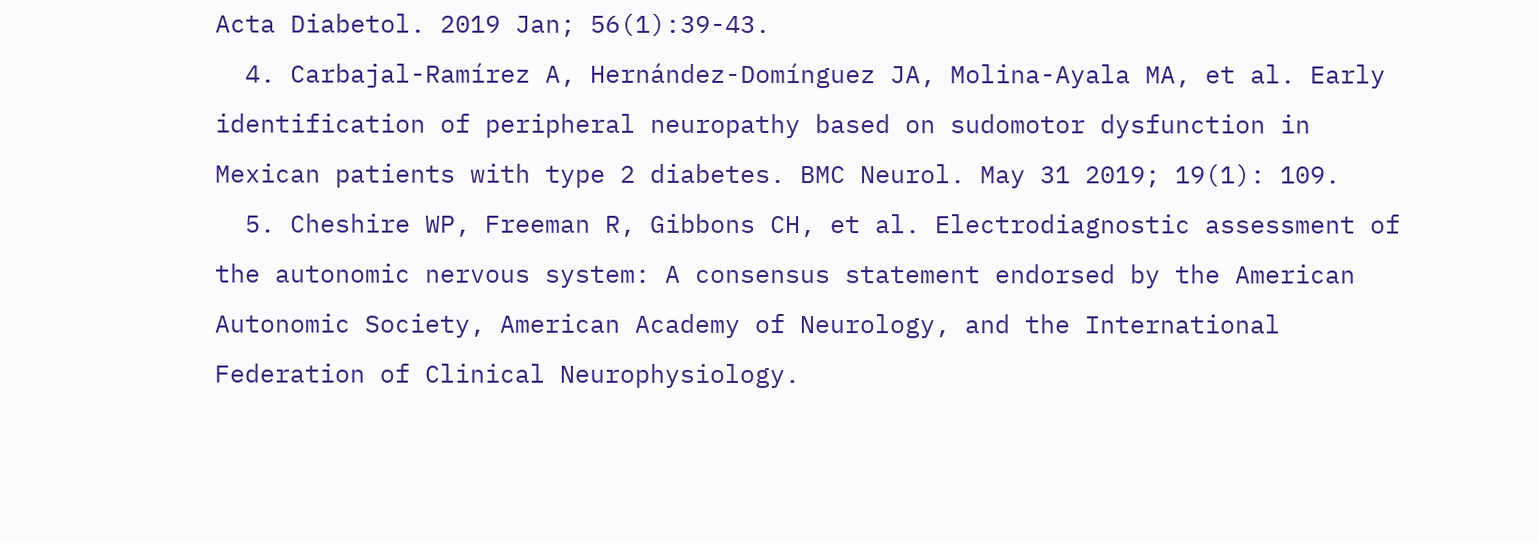Acta Diabetol. 2019 Jan; 56(1):39-43.
  4. Carbajal-Ramírez A, Hernández-Domínguez JA, Molina-Ayala MA, et al. Early identification of peripheral neuropathy based on sudomotor dysfunction in Mexican patients with type 2 diabetes. BMC Neurol. May 31 2019; 19(1): 109.
  5. Cheshire WP, Freeman R, Gibbons CH, et al. Electrodiagnostic assessment of the autonomic nervous system: A consensus statement endorsed by the American Autonomic Society, American Academy of Neurology, and the International Federation of Clinical Neurophysiology.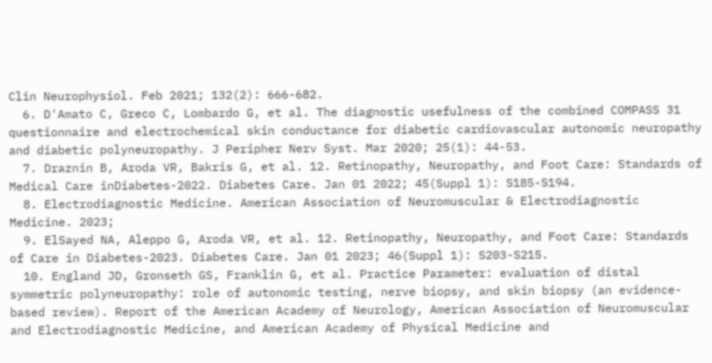Clin Neurophysiol. Feb 2021; 132(2): 666-682.
  6. D'Amato C, Greco C, Lombardo G, et al. The diagnostic usefulness of the combined COMPASS 31 questionnaire and electrochemical skin conductance for diabetic cardiovascular autonomic neuropathy and diabetic polyneuropathy. J Peripher Nerv Syst. Mar 2020; 25(1): 44-53.
  7. Draznin B, Aroda VR, Bakris G, et al. 12. Retinopathy, Neuropathy, and Foot Care: Standards of Medical Care inDiabetes-2022. Diabetes Care. Jan 01 2022; 45(Suppl 1): S185-S194.
  8. Electrodiagnostic Medicine. American Association of Neuromuscular & Electrodiagnostic Medicine. 2023;
  9. ElSayed NA, Aleppo G, Aroda VR, et al. 12. Retinopathy, Neuropathy, and Foot Care: Standards of Care in Diabetes-2023. Diabetes Care. Jan 01 2023; 46(Suppl 1): S203-S215.
  10. England JD, Gronseth GS, Franklin G, et al. Practice Parameter: evaluation of distal symmetric polyneuropathy: role of autonomic testing, nerve biopsy, and skin biopsy (an evidence-based review). Report of the American Academy of Neurology, American Association of Neuromuscular and Electrodiagnostic Medicine, and American Academy of Physical Medicine and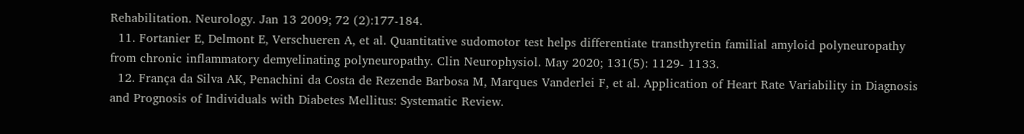Rehabilitation. Neurology. Jan 13 2009; 72 (2):177-184.
  11. Fortanier E, Delmont E, Verschueren A, et al. Quantitative sudomotor test helps differentiate transthyretin familial amyloid polyneuropathy from chronic inflammatory demyelinating polyneuropathy. Clin Neurophysiol. May 2020; 131(5): 1129- 1133.
  12. França da Silva AK, Penachini da Costa de Rezende Barbosa M, Marques Vanderlei F, et al. Application of Heart Rate Variability in Diagnosis and Prognosis of Individuals with Diabetes Mellitus: Systematic Review.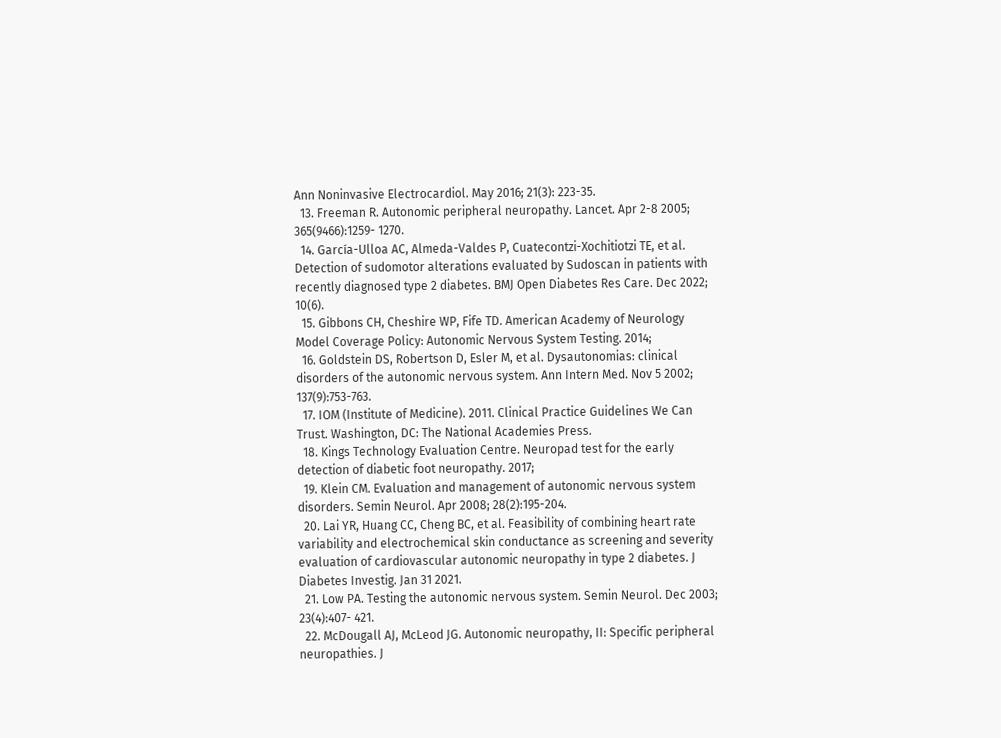Ann Noninvasive Electrocardiol. May 2016; 21(3): 223-35.
  13. Freeman R. Autonomic peripheral neuropathy. Lancet. Apr 2-8 2005; 365(9466):1259- 1270.
  14. García-Ulloa AC, Almeda-Valdes P, Cuatecontzi-Xochitiotzi TE, et al. Detection of sudomotor alterations evaluated by Sudoscan in patients with recently diagnosed type 2 diabetes. BMJ Open Diabetes Res Care. Dec 2022; 10(6).
  15. Gibbons CH, Cheshire WP, Fife TD. American Academy of Neurology Model Coverage Policy: Autonomic Nervous System Testing. 2014;
  16. Goldstein DS, Robertson D, Esler M, et al. Dysautonomias: clinical disorders of the autonomic nervous system. Ann Intern Med. Nov 5 2002; 137(9):753-763.
  17. IOM (Institute of Medicine). 2011. Clinical Practice Guidelines We Can Trust. Washington, DC: The National Academies Press.
  18. Kings Technology Evaluation Centre. Neuropad test for the early detection of diabetic foot neuropathy. 2017;
  19. Klein CM. Evaluation and management of autonomic nervous system disorders. Semin Neurol. Apr 2008; 28(2):195-204.
  20. Lai YR, Huang CC, Cheng BC, et al. Feasibility of combining heart rate variability and electrochemical skin conductance as screening and severity evaluation of cardiovascular autonomic neuropathy in type 2 diabetes. J Diabetes Investig. Jan 31 2021.
  21. Low PA. Testing the autonomic nervous system. Semin Neurol. Dec 2003; 23(4):407- 421.
  22. McDougall AJ, McLeod JG. Autonomic neuropathy, II: Specific peripheral neuropathies. J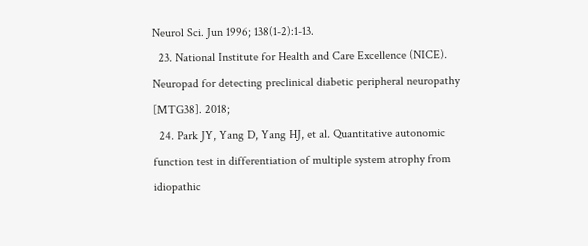Neurol Sci. Jun 1996; 138(1-2):1-13.
  23. National Institute for Health and Care Excellence (NICE). Neuropad for detecting preclinical diabetic peripheral neuropathy [MTG38]. 2018;
  24. Park JY, Yang D, Yang HJ, et al. Quantitative autonomic function test in differentiation of multiple system atrophy from idiopathic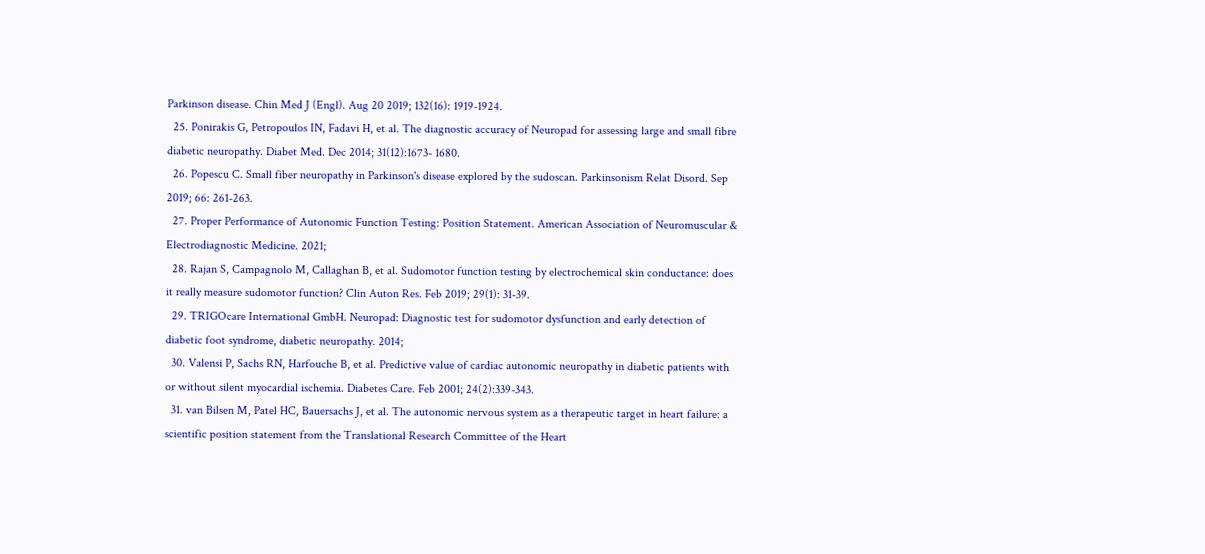Parkinson disease. Chin Med J (Engl). Aug 20 2019; 132(16): 1919-1924.
  25. Ponirakis G, Petropoulos IN, Fadavi H, et al. The diagnostic accuracy of Neuropad for assessing large and small fibre diabetic neuropathy. Diabet Med. Dec 2014; 31(12):1673- 1680.
  26. Popescu C. Small fiber neuropathy in Parkinson's disease explored by the sudoscan. Parkinsonism Relat Disord. Sep 2019; 66: 261-263.
  27. Proper Performance of Autonomic Function Testing: Position Statement. American Association of Neuromuscular & Electrodiagnostic Medicine. 2021;
  28. Rajan S, Campagnolo M, Callaghan B, et al. Sudomotor function testing by electrochemical skin conductance: does it really measure sudomotor function? Clin Auton Res. Feb 2019; 29(1): 31-39.
  29. TRIGOcare International GmbH. Neuropad: Diagnostic test for sudomotor dysfunction and early detection of diabetic foot syndrome, diabetic neuropathy. 2014;
  30. Valensi P, Sachs RN, Harfouche B, et al. Predictive value of cardiac autonomic neuropathy in diabetic patients with or without silent myocardial ischemia. Diabetes Care. Feb 2001; 24(2):339-343.
  31. van Bilsen M, Patel HC, Bauersachs J, et al. The autonomic nervous system as a therapeutic target in heart failure: a scientific position statement from the Translational Research Committee of the Heart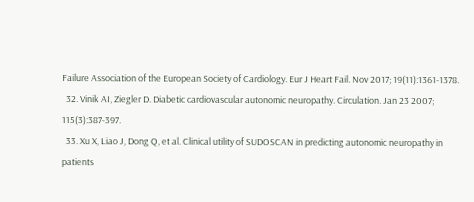Failure Association of the European Society of Cardiology. Eur J Heart Fail. Nov 2017; 19(11):1361-1378.
  32. Vinik AI, Ziegler D. Diabetic cardiovascular autonomic neuropathy. Circulation. Jan 23 2007; 115(3):387-397.
  33. Xu X, Liao J, Dong Q, et al. Clinical utility of SUDOSCAN in predicting autonomic neuropathy in patients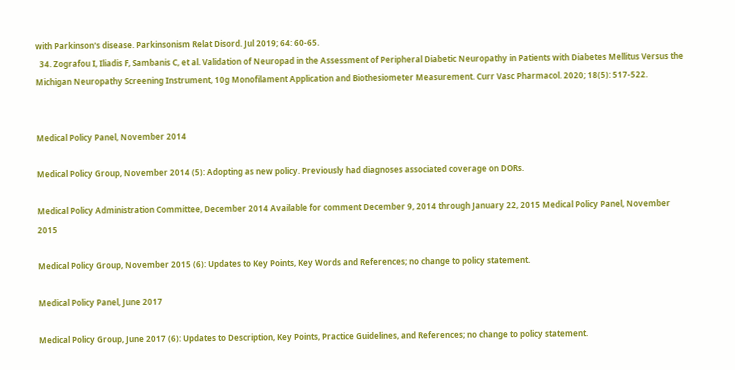with Parkinson's disease. Parkinsonism Relat Disord. Jul 2019; 64: 60-65.
  34. Zografou I, Iliadis F, Sambanis C, et al. Validation of Neuropad in the Assessment of Peripheral Diabetic Neuropathy in Patients with Diabetes Mellitus Versus the Michigan Neuropathy Screening Instrument, 10g Monofilament Application and Biothesiometer Measurement. Curr Vasc Pharmacol. 2020; 18(5): 517-522.


Medical Policy Panel, November 2014

Medical Policy Group, November 2014 (5): Adopting as new policy. Previously had diagnoses associated coverage on DORs.

Medical Policy Administration Committee, December 2014 Available for comment December 9, 2014 through January 22, 2015 Medical Policy Panel, November 2015

Medical Policy Group, November 2015 (6): Updates to Key Points, Key Words and References; no change to policy statement.

Medical Policy Panel, June 2017

Medical Policy Group, June 2017 (6): Updates to Description, Key Points, Practice Guidelines, and References; no change to policy statement.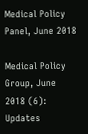Medical Policy Panel, June 2018

Medical Policy Group, June 2018 (6): Updates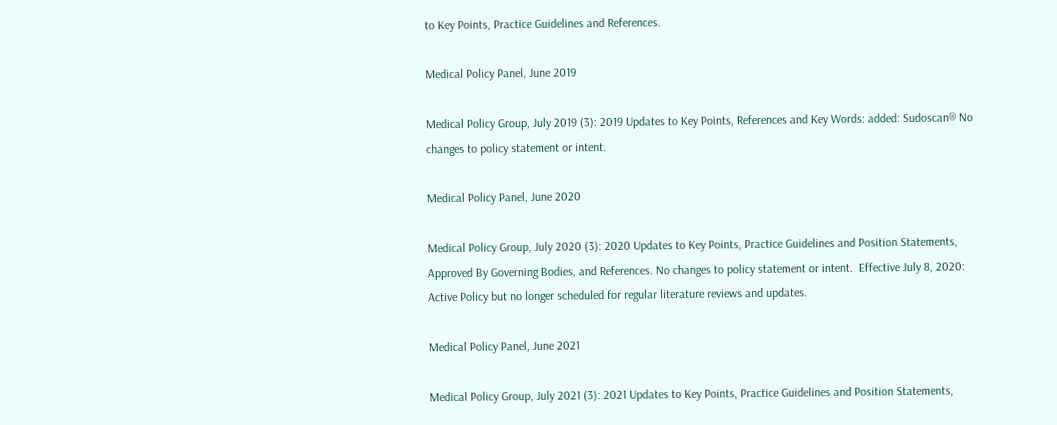to Key Points, Practice Guidelines and References.

Medical Policy Panel, June 2019

Medical Policy Group, July 2019 (3): 2019 Updates to Key Points, References and Key Words: added: Sudoscan® No changes to policy statement or intent.

Medical Policy Panel, June 2020

Medical Policy Group, July 2020 (3): 2020 Updates to Key Points, Practice Guidelines and Position Statements, Approved By Governing Bodies, and References. No changes to policy statement or intent.  Effective July 8, 2020: Active Policy but no longer scheduled for regular literature reviews and updates.

Medical Policy Panel, June 2021

Medical Policy Group, July 2021 (3): 2021 Updates to Key Points, Practice Guidelines and Position Statements,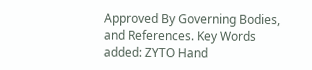Approved By Governing Bodies, and References. Key Words added: ZYTO Hand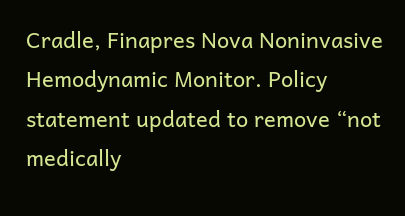Cradle, Finapres Nova Noninvasive Hemodynamic Monitor. Policy statement updated to remove “not medically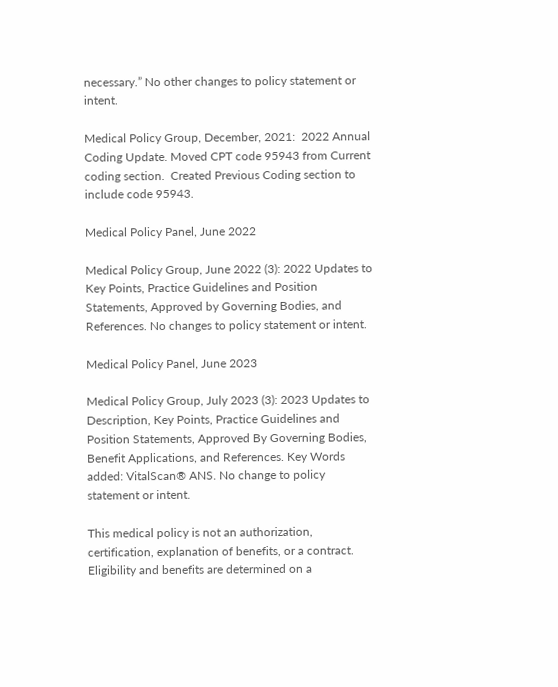necessary.” No other changes to policy statement or intent.

Medical Policy Group, December, 2021:  2022 Annual Coding Update. Moved CPT code 95943 from Current coding section.  Created Previous Coding section to include code 95943.

Medical Policy Panel, June 2022

Medical Policy Group, June 2022 (3): 2022 Updates to Key Points, Practice Guidelines and Position Statements, Approved by Governing Bodies, and References. No changes to policy statement or intent.

Medical Policy Panel, June 2023

Medical Policy Group, July 2023 (3): 2023 Updates to Description, Key Points, Practice Guidelines and Position Statements, Approved By Governing Bodies, Benefit Applications, and References. Key Words added: VitalScan® ANS. No change to policy statement or intent.

This medical policy is not an authorization, certification, explanation of benefits, or a contract. Eligibility and benefits are determined on a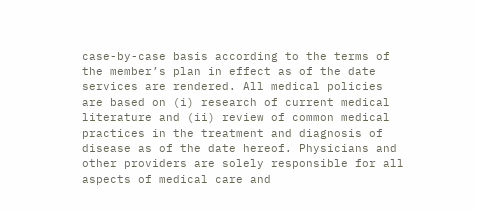case-by-case basis according to the terms of the member’s plan in effect as of the date services are rendered. All medical policies are based on (i) research of current medical literature and (ii) review of common medical practices in the treatment and diagnosis of disease as of the date hereof. Physicians and other providers are solely responsible for all aspects of medical care and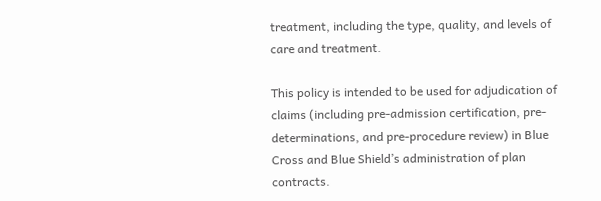treatment, including the type, quality, and levels of care and treatment.

This policy is intended to be used for adjudication of claims (including pre-admission certification, pre-determinations, and pre-procedure review) in Blue Cross and Blue Shield’s administration of plan contracts.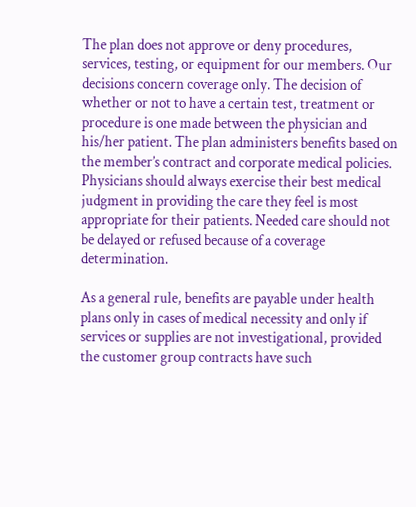The plan does not approve or deny procedures, services, testing, or equipment for our members. Our decisions concern coverage only. The decision of whether or not to have a certain test, treatment or procedure is one made between the physician and his/her patient. The plan administers benefits based on the member’s contract and corporate medical policies. Physicians should always exercise their best medical judgment in providing the care they feel is most appropriate for their patients. Needed care should not be delayed or refused because of a coverage determination.

As a general rule, benefits are payable under health plans only in cases of medical necessity and only if services or supplies are not investigational, provided the customer group contracts have such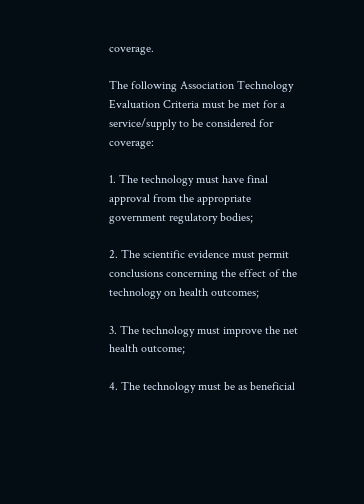coverage.

The following Association Technology Evaluation Criteria must be met for a service/supply to be considered for coverage:

1. The technology must have final approval from the appropriate government regulatory bodies;

2. The scientific evidence must permit conclusions concerning the effect of the technology on health outcomes;

3. The technology must improve the net health outcome;

4. The technology must be as beneficial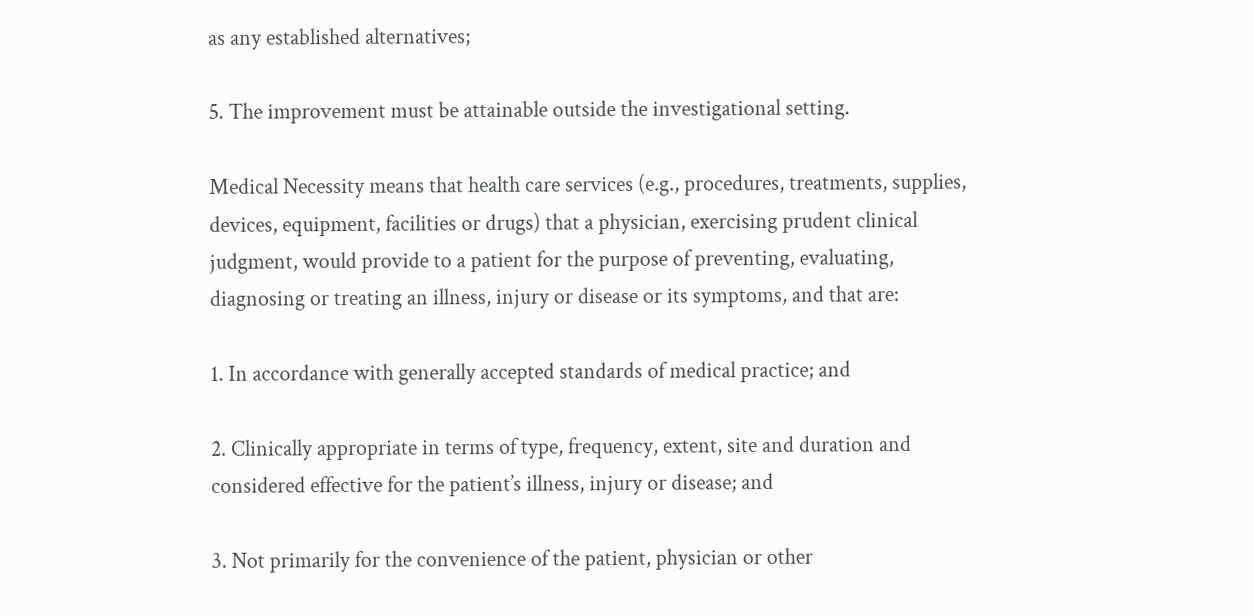as any established alternatives;

5. The improvement must be attainable outside the investigational setting.

Medical Necessity means that health care services (e.g., procedures, treatments, supplies, devices, equipment, facilities or drugs) that a physician, exercising prudent clinical judgment, would provide to a patient for the purpose of preventing, evaluating, diagnosing or treating an illness, injury or disease or its symptoms, and that are:

1. In accordance with generally accepted standards of medical practice; and

2. Clinically appropriate in terms of type, frequency, extent, site and duration and considered effective for the patient’s illness, injury or disease; and

3. Not primarily for the convenience of the patient, physician or other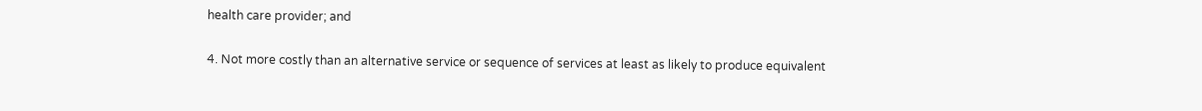health care provider; and

4. Not more costly than an alternative service or sequence of services at least as likely to produce equivalent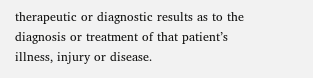therapeutic or diagnostic results as to the diagnosis or treatment of that patient’s illness, injury or disease.